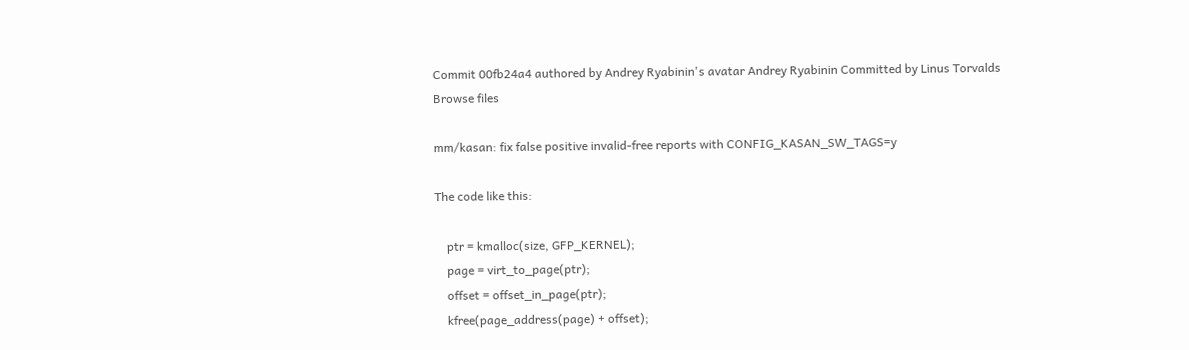Commit 00fb24a4 authored by Andrey Ryabinin's avatar Andrey Ryabinin Committed by Linus Torvalds
Browse files

mm/kasan: fix false positive invalid-free reports with CONFIG_KASAN_SW_TAGS=y

The code like this:

    ptr = kmalloc(size, GFP_KERNEL);
    page = virt_to_page(ptr);
    offset = offset_in_page(ptr);
    kfree(page_address(page) + offset);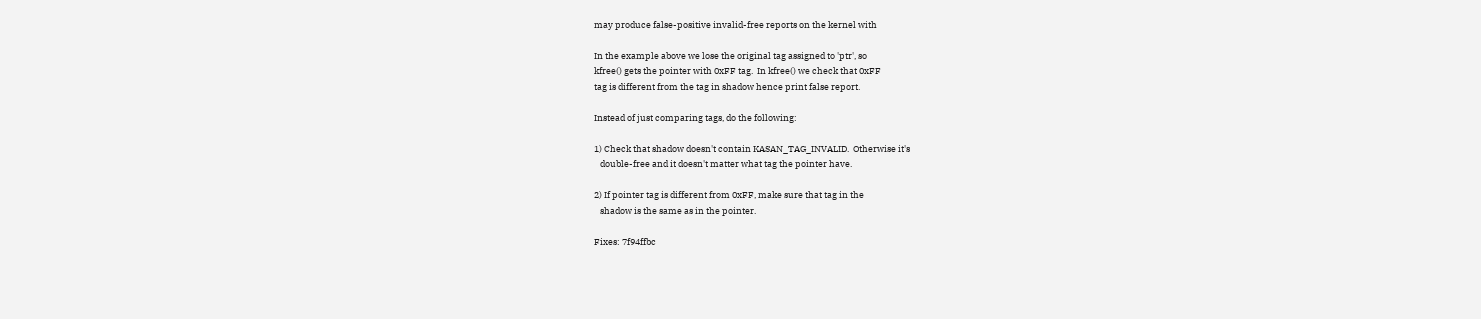may produce false-positive invalid-free reports on the kernel with

In the example above we lose the original tag assigned to 'ptr', so
kfree() gets the pointer with 0xFF tag.  In kfree() we check that 0xFF
tag is different from the tag in shadow hence print false report.

Instead of just comparing tags, do the following:

1) Check that shadow doesn't contain KASAN_TAG_INVALID.  Otherwise it's
   double-free and it doesn't matter what tag the pointer have.

2) If pointer tag is different from 0xFF, make sure that tag in the
   shadow is the same as in the pointer.

Fixes: 7f94ffbc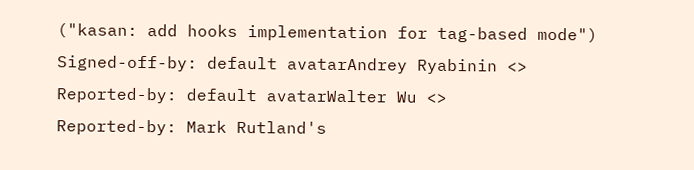("kasan: add hooks implementation for tag-based mode")
Signed-off-by: default avatarAndrey Ryabinin <>
Reported-by: default avatarWalter Wu <>
Reported-by: Mark Rutland's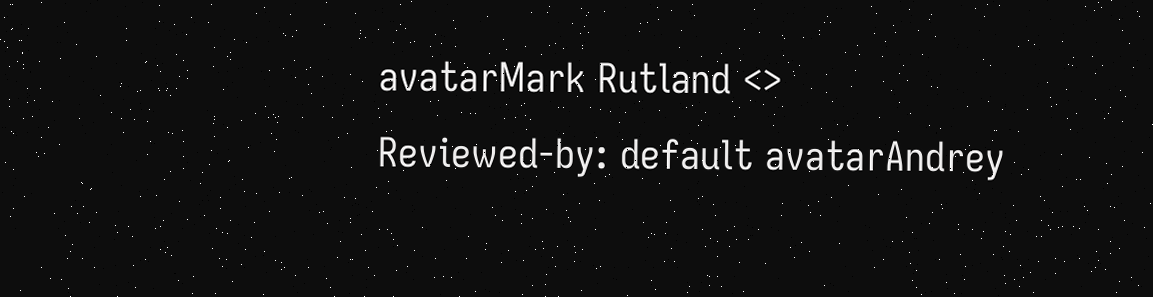avatarMark Rutland <>
Reviewed-by: default avatarAndrey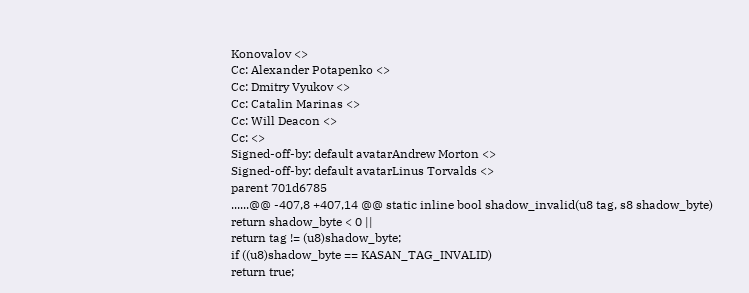Konovalov <>
Cc: Alexander Potapenko <>
Cc: Dmitry Vyukov <>
Cc: Catalin Marinas <>
Cc: Will Deacon <>
Cc: <>
Signed-off-by: default avatarAndrew Morton <>
Signed-off-by: default avatarLinus Torvalds <>
parent 701d6785
......@@ -407,8 +407,14 @@ static inline bool shadow_invalid(u8 tag, s8 shadow_byte)
return shadow_byte < 0 ||
return tag != (u8)shadow_byte;
if ((u8)shadow_byte == KASAN_TAG_INVALID)
return true;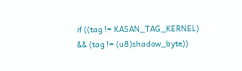if ((tag != KASAN_TAG_KERNEL) && (tag != (u8)shadow_byte))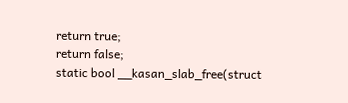return true;
return false;
static bool __kasan_slab_free(struct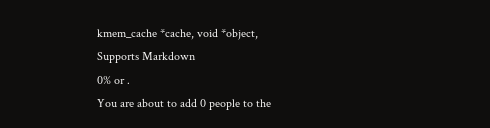kmem_cache *cache, void *object,
Supports Markdown
0% or .
You are about to add 0 people to the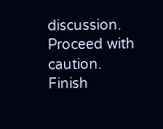discussion. Proceed with caution.
Finish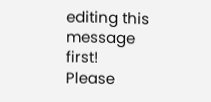editing this message first!
Please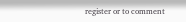register or to comment